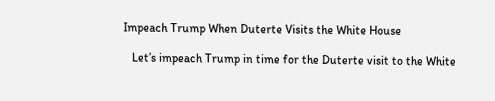Impeach Trump When Duterte Visits the White House

   Let’s impeach Trump in time for the Duterte visit to the White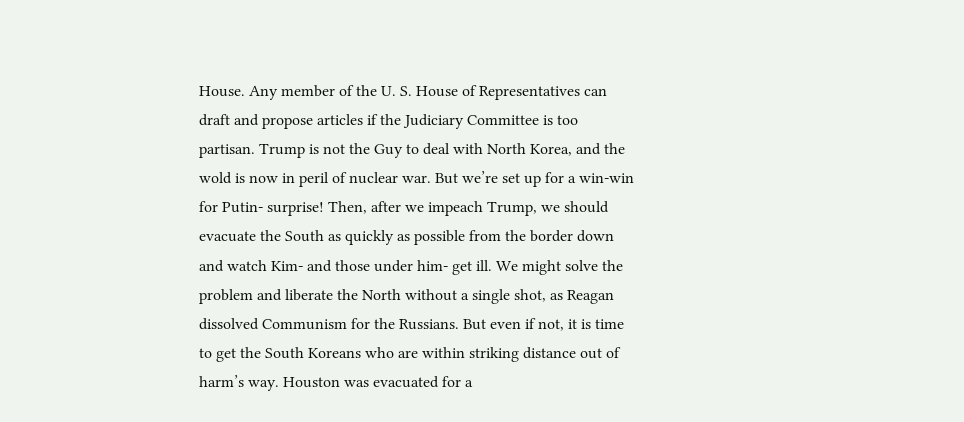House. Any member of the U. S. House of Representatives can draft and propose articles if the Judiciary Committee is too partisan. Trump is not the Guy to deal with North Korea, and the wold is now in peril of nuclear war. But we’re set up for a win-win for Putin- surprise! Then, after we impeach Trump, we should evacuate the South as quickly as possible from the border down and watch Kim- and those under him- get ill. We might solve the problem and liberate the North without a single shot, as Reagan dissolved Communism for the Russians. But even if not, it is time to get the South Koreans who are within striking distance out of harm’s way. Houston was evacuated for a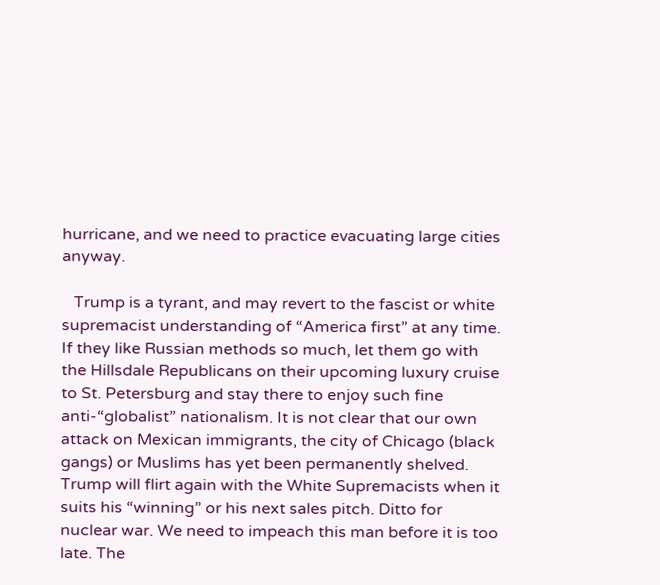hurricane, and we need to practice evacuating large cities anyway.

   Trump is a tyrant, and may revert to the fascist or white supremacist understanding of “America first” at any time. If they like Russian methods so much, let them go with the Hillsdale Republicans on their upcoming luxury cruise to St. Petersburg and stay there to enjoy such fine anti-“globalist” nationalism. It is not clear that our own attack on Mexican immigrants, the city of Chicago (black gangs) or Muslims has yet been permanently shelved. Trump will flirt again with the White Supremacists when it suits his “winning” or his next sales pitch. Ditto for nuclear war. We need to impeach this man before it is too late. The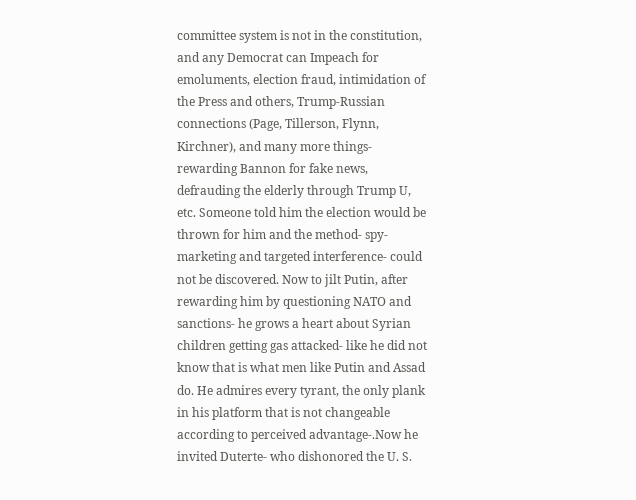committee system is not in the constitution, and any Democrat can Impeach for emoluments, election fraud, intimidation of the Press and others, Trump-Russian connections (Page, Tillerson, Flynn, Kirchner), and many more things- rewarding Bannon for fake news, defrauding the elderly through Trump U, etc. Someone told him the election would be thrown for him and the method- spy-marketing and targeted interference- could not be discovered. Now to jilt Putin, after rewarding him by questioning NATO and sanctions- he grows a heart about Syrian children getting gas attacked- like he did not know that is what men like Putin and Assad do. He admires every tyrant, the only plank in his platform that is not changeable according to perceived advantage-.Now he invited Duterte- who dishonored the U. S.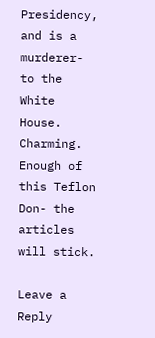Presidency, and is a murderer- to the White House. Charming. Enough of this Teflon Don- the articles will stick.

Leave a Reply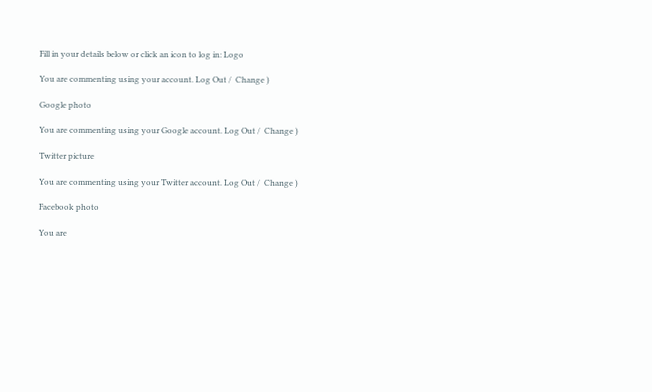Fill in your details below or click an icon to log in: Logo

You are commenting using your account. Log Out /  Change )

Google photo

You are commenting using your Google account. Log Out /  Change )

Twitter picture

You are commenting using your Twitter account. Log Out /  Change )

Facebook photo

You are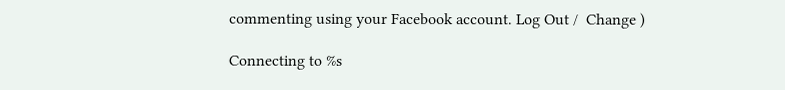commenting using your Facebook account. Log Out /  Change )

Connecting to %s